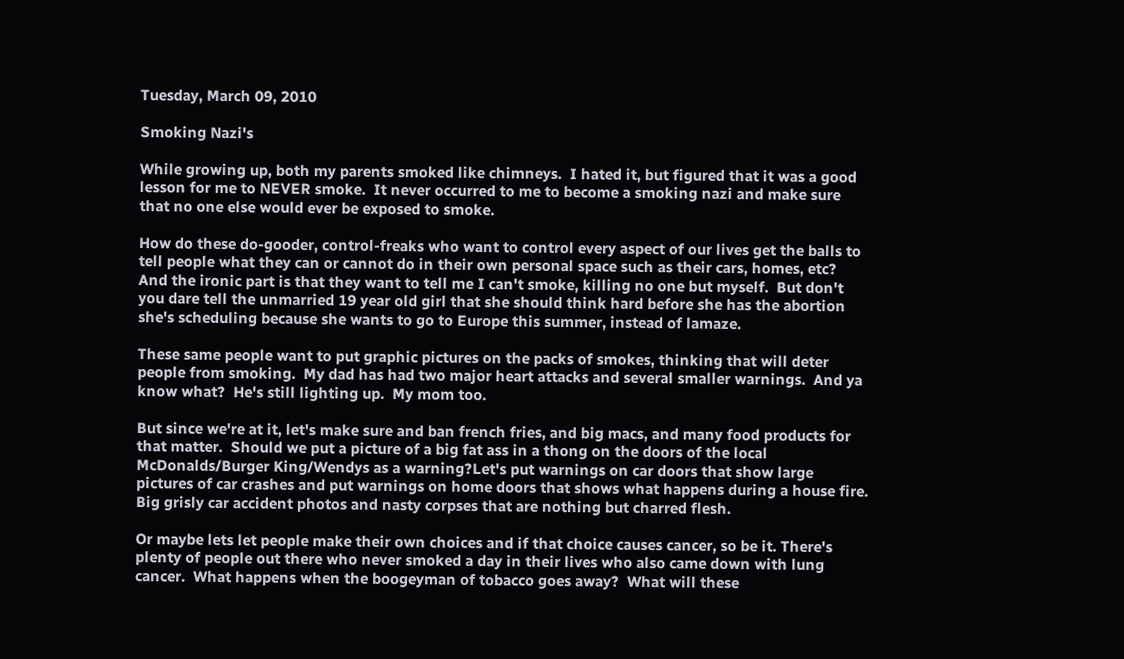Tuesday, March 09, 2010

Smoking Nazi's

While growing up, both my parents smoked like chimneys.  I hated it, but figured that it was a good lesson for me to NEVER smoke.  It never occurred to me to become a smoking nazi and make sure that no one else would ever be exposed to smoke.

How do these do-gooder, control-freaks who want to control every aspect of our lives get the balls to tell people what they can or cannot do in their own personal space such as their cars, homes, etc?  And the ironic part is that they want to tell me I can't smoke, killing no one but myself.  But don't you dare tell the unmarried 19 year old girl that she should think hard before she has the abortion she's scheduling because she wants to go to Europe this summer, instead of lamaze.

These same people want to put graphic pictures on the packs of smokes, thinking that will deter people from smoking.  My dad has had two major heart attacks and several smaller warnings.  And ya know what?  He's still lighting up.  My mom too.

But since we're at it, let's make sure and ban french fries, and big macs, and many food products for that matter.  Should we put a picture of a big fat ass in a thong on the doors of the local McDonalds/Burger King/Wendys as a warning?Let's put warnings on car doors that show large pictures of car crashes and put warnings on home doors that shows what happens during a house fire.  Big grisly car accident photos and nasty corpses that are nothing but charred flesh.

Or maybe lets let people make their own choices and if that choice causes cancer, so be it. There's plenty of people out there who never smoked a day in their lives who also came down with lung cancer.  What happens when the boogeyman of tobacco goes away?  What will these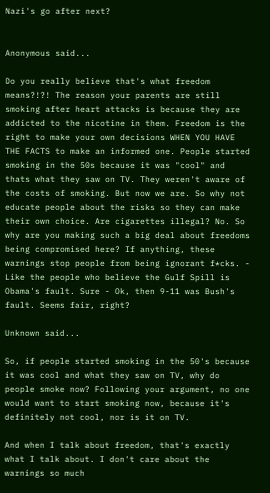Nazi's go after next?


Anonymous said...

Do you really believe that's what freedom means?!?! The reason your parents are still smoking after heart attacks is because they are addicted to the nicotine in them. Freedom is the right to make your own decisions WHEN YOU HAVE THE FACTS to make an informed one. People started smoking in the 50s because it was "cool" and thats what they saw on TV. They weren't aware of the costs of smoking. But now we are. So why not educate people about the risks so they can make their own choice. Are cigarettes illegal? No. So why are you making such a big deal about freedoms being compromised here? If anything, these warnings stop people from being ignorant f*cks. - Like the people who believe the Gulf Spill is Obama's fault. Sure - Ok, then 9-11 was Bush's fault. Seems fair, right?

Unknown said...

So, if people started smoking in the 50's because it was cool and what they saw on TV, why do people smoke now? Following your argument, no one would want to start smoking now, because it's definitely not cool, nor is it on TV.

And when I talk about freedom, that's exactly what I talk about. I don't care about the warnings so much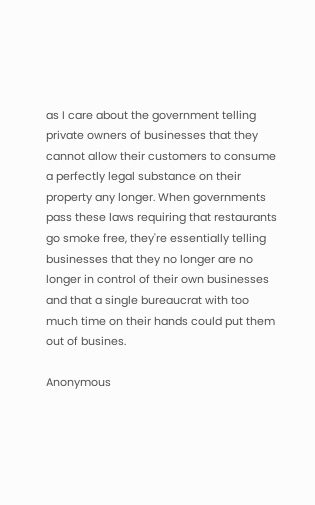as I care about the government telling private owners of businesses that they cannot allow their customers to consume a perfectly legal substance on their property any longer. When governments pass these laws requiring that restaurants go smoke free, they're essentially telling businesses that they no longer are no longer in control of their own businesses and that a single bureaucrat with too much time on their hands could put them out of busines.

Anonymous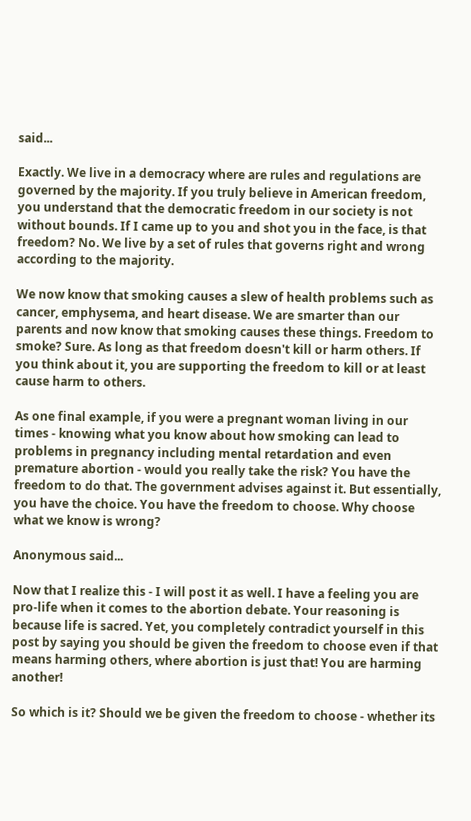said...

Exactly. We live in a democracy where are rules and regulations are governed by the majority. If you truly believe in American freedom, you understand that the democratic freedom in our society is not without bounds. If I came up to you and shot you in the face, is that freedom? No. We live by a set of rules that governs right and wrong according to the majority.

We now know that smoking causes a slew of health problems such as cancer, emphysema, and heart disease. We are smarter than our parents and now know that smoking causes these things. Freedom to smoke? Sure. As long as that freedom doesn't kill or harm others. If you think about it, you are supporting the freedom to kill or at least cause harm to others.

As one final example, if you were a pregnant woman living in our times - knowing what you know about how smoking can lead to problems in pregnancy including mental retardation and even premature abortion - would you really take the risk? You have the freedom to do that. The government advises against it. But essentially, you have the choice. You have the freedom to choose. Why choose what we know is wrong?

Anonymous said...

Now that I realize this - I will post it as well. I have a feeling you are pro-life when it comes to the abortion debate. Your reasoning is because life is sacred. Yet, you completely contradict yourself in this post by saying you should be given the freedom to choose even if that means harming others, where abortion is just that! You are harming another!

So which is it? Should we be given the freedom to choose - whether its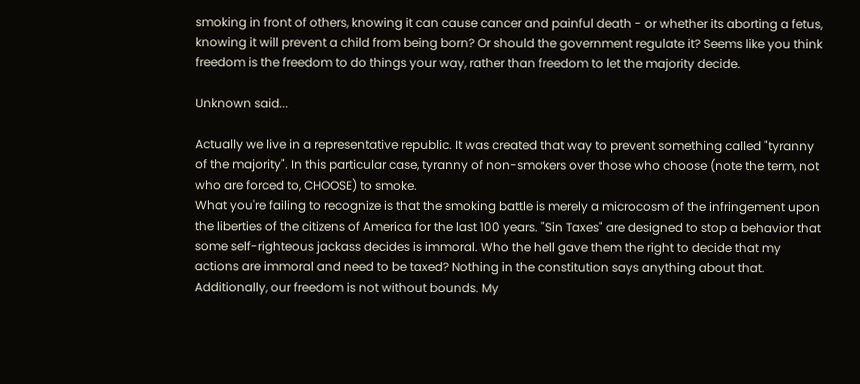smoking in front of others, knowing it can cause cancer and painful death - or whether its aborting a fetus, knowing it will prevent a child from being born? Or should the government regulate it? Seems like you think freedom is the freedom to do things your way, rather than freedom to let the majority decide.

Unknown said...

Actually we live in a representative republic. It was created that way to prevent something called "tyranny of the majority". In this particular case, tyranny of non-smokers over those who choose (note the term, not who are forced to, CHOOSE) to smoke.
What you're failing to recognize is that the smoking battle is merely a microcosm of the infringement upon the liberties of the citizens of America for the last 100 years. "Sin Taxes" are designed to stop a behavior that some self-righteous jackass decides is immoral. Who the hell gave them the right to decide that my actions are immoral and need to be taxed? Nothing in the constitution says anything about that.
Additionally, our freedom is not without bounds. My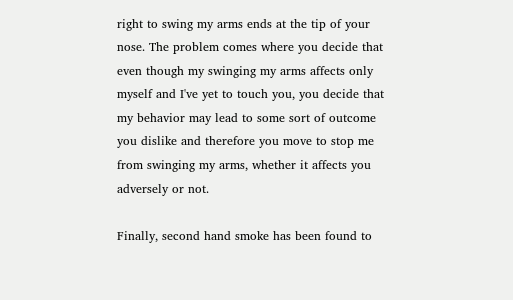right to swing my arms ends at the tip of your nose. The problem comes where you decide that even though my swinging my arms affects only myself and I've yet to touch you, you decide that my behavior may lead to some sort of outcome you dislike and therefore you move to stop me from swinging my arms, whether it affects you adversely or not.

Finally, second hand smoke has been found to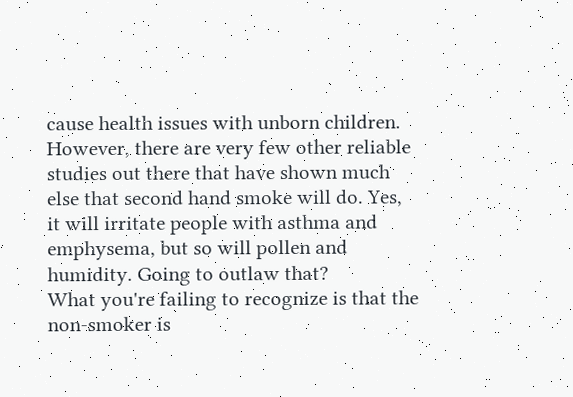cause health issues with unborn children. However, there are very few other reliable studies out there that have shown much else that second hand smoke will do. Yes, it will irritate people with asthma and emphysema, but so will pollen and humidity. Going to outlaw that?
What you're failing to recognize is that the non-smoker is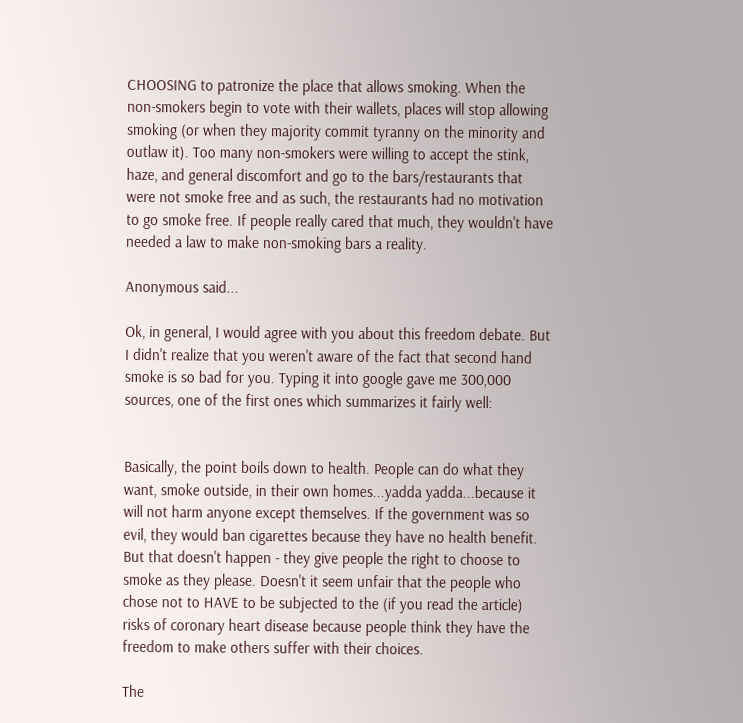CHOOSING to patronize the place that allows smoking. When the non-smokers begin to vote with their wallets, places will stop allowing smoking (or when they majority commit tyranny on the minority and outlaw it). Too many non-smokers were willing to accept the stink, haze, and general discomfort and go to the bars/restaurants that were not smoke free and as such, the restaurants had no motivation to go smoke free. If people really cared that much, they wouldn't have needed a law to make non-smoking bars a reality.

Anonymous said...

Ok, in general, I would agree with you about this freedom debate. But I didn't realize that you weren't aware of the fact that second hand smoke is so bad for you. Typing it into google gave me 300,000 sources, one of the first ones which summarizes it fairly well:


Basically, the point boils down to health. People can do what they want, smoke outside, in their own homes...yadda yadda...because it will not harm anyone except themselves. If the government was so evil, they would ban cigarettes because they have no health benefit. But that doesn't happen - they give people the right to choose to smoke as they please. Doesn't it seem unfair that the people who chose not to HAVE to be subjected to the (if you read the article) risks of coronary heart disease because people think they have the freedom to make others suffer with their choices.

The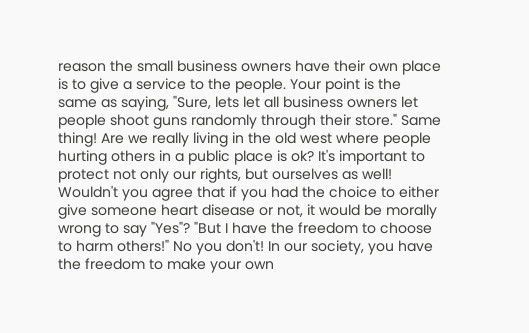reason the small business owners have their own place is to give a service to the people. Your point is the same as saying, "Sure, lets let all business owners let people shoot guns randomly through their store." Same thing! Are we really living in the old west where people hurting others in a public place is ok? It's important to protect not only our rights, but ourselves as well! Wouldn't you agree that if you had the choice to either give someone heart disease or not, it would be morally wrong to say "Yes"? "But I have the freedom to choose to harm others!" No you don't! In our society, you have the freedom to make your own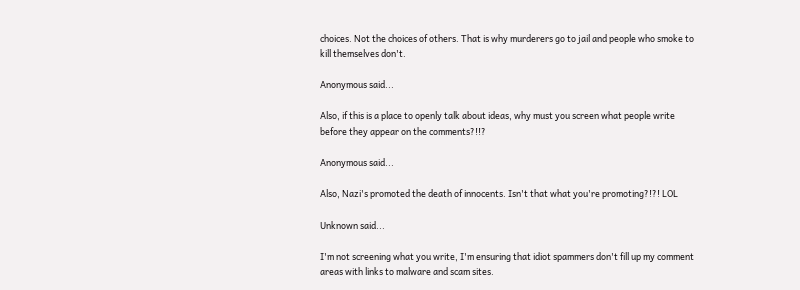choices. Not the choices of others. That is why murderers go to jail and people who smoke to kill themselves don't.

Anonymous said...

Also, if this is a place to openly talk about ideas, why must you screen what people write before they appear on the comments?!!?

Anonymous said...

Also, Nazi's promoted the death of innocents. Isn't that what you're promoting?!?! LOL

Unknown said...

I'm not screening what you write, I'm ensuring that idiot spammers don't fill up my comment areas with links to malware and scam sites.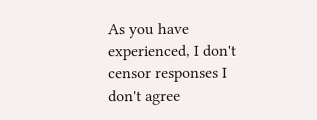As you have experienced, I don't censor responses I don't agree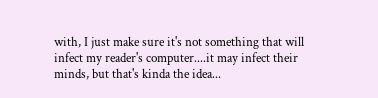with, I just make sure it's not something that will infect my reader's computer....it may infect their minds, but that's kinda the idea...